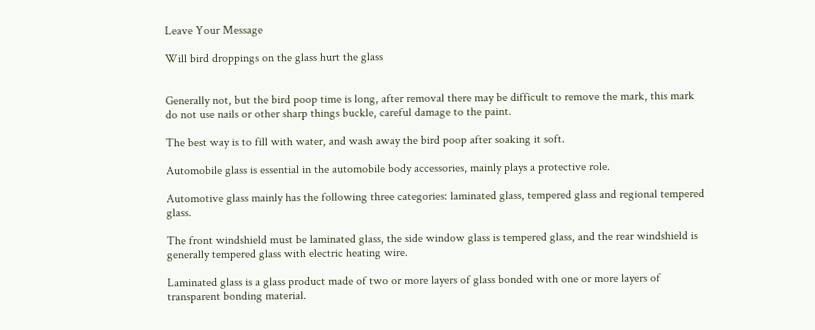Leave Your Message

Will bird droppings on the glass hurt the glass


Generally not, but the bird poop time is long, after removal there may be difficult to remove the mark, this mark do not use nails or other sharp things buckle, careful damage to the paint.

The best way is to fill with water, and wash away the bird poop after soaking it soft.

Automobile glass is essential in the automobile body accessories, mainly plays a protective role.

Automotive glass mainly has the following three categories: laminated glass, tempered glass and regional tempered glass.

The front windshield must be laminated glass, the side window glass is tempered glass, and the rear windshield is generally tempered glass with electric heating wire.

Laminated glass is a glass product made of two or more layers of glass bonded with one or more layers of transparent bonding material.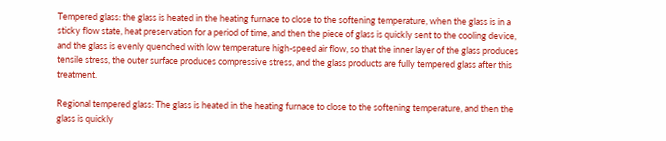Tempered glass: the glass is heated in the heating furnace to close to the softening temperature, when the glass is in a sticky flow state, heat preservation for a period of time, and then the piece of glass is quickly sent to the cooling device, and the glass is evenly quenched with low temperature high-speed air flow, so that the inner layer of the glass produces tensile stress, the outer surface produces compressive stress, and the glass products are fully tempered glass after this treatment.

Regional tempered glass: The glass is heated in the heating furnace to close to the softening temperature, and then the glass is quickly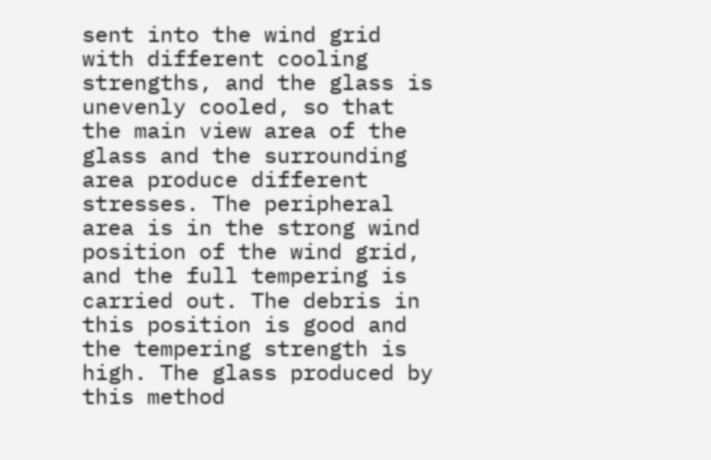sent into the wind grid with different cooling strengths, and the glass is unevenly cooled, so that the main view area of the glass and the surrounding area produce different stresses. The peripheral area is in the strong wind position of the wind grid, and the full tempering is carried out. The debris in this position is good and the tempering strength is high. The glass produced by this method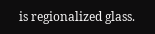is regionalized glass.